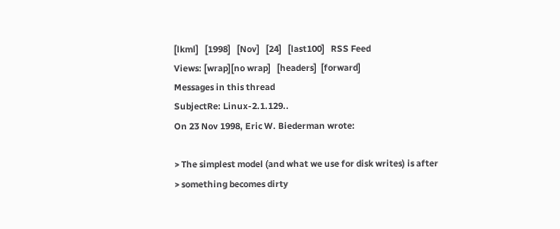[lkml]   [1998]   [Nov]   [24]   [last100]   RSS Feed
Views: [wrap][no wrap]   [headers]  [forward]
Messages in this thread
SubjectRe: Linux-2.1.129..
On 23 Nov 1998, Eric W. Biederman wrote:

> The simplest model (and what we use for disk writes) is after
> something becomes dirty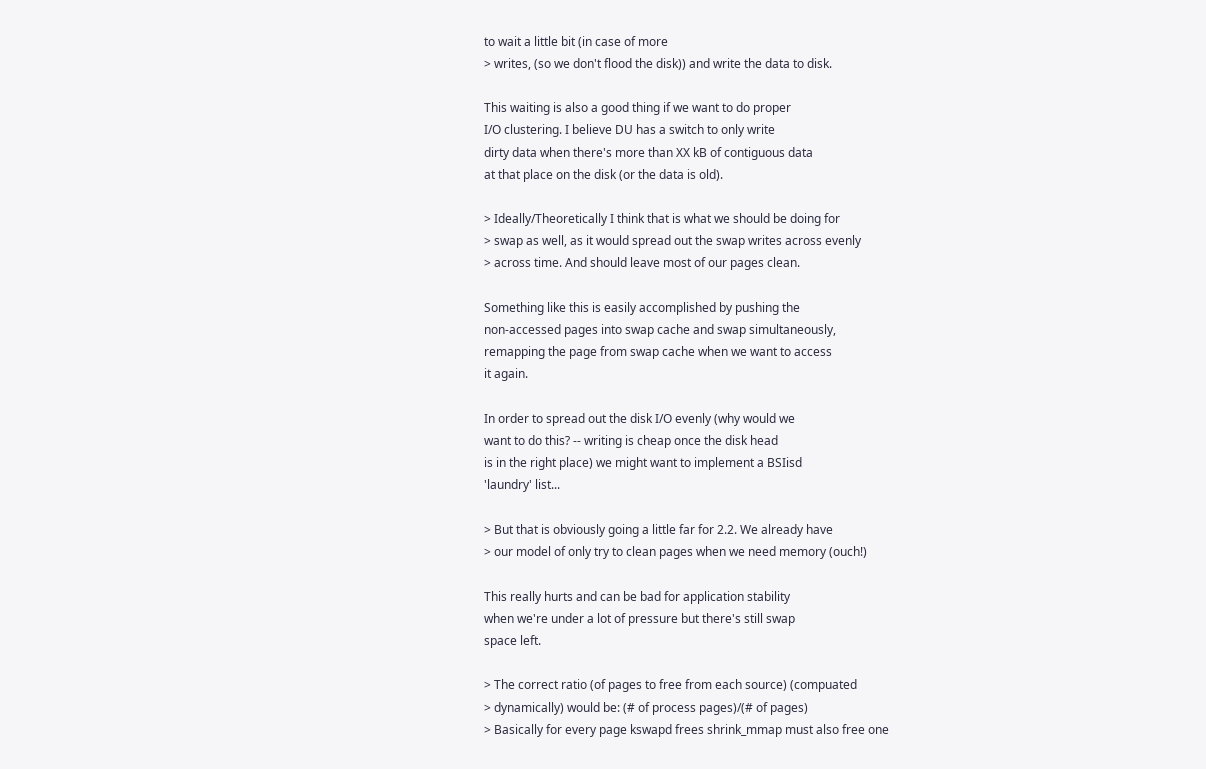to wait a little bit (in case of more
> writes, (so we don't flood the disk)) and write the data to disk.

This waiting is also a good thing if we want to do proper
I/O clustering. I believe DU has a switch to only write
dirty data when there's more than XX kB of contiguous data
at that place on the disk (or the data is old).

> Ideally/Theoretically I think that is what we should be doing for
> swap as well, as it would spread out the swap writes across evenly
> across time. And should leave most of our pages clean.

Something like this is easily accomplished by pushing the
non-accessed pages into swap cache and swap simultaneously,
remapping the page from swap cache when we want to access
it again.

In order to spread out the disk I/O evenly (why would we
want to do this? -- writing is cheap once the disk head
is in the right place) we might want to implement a BSIisd
'laundry' list...

> But that is obviously going a little far for 2.2. We already have
> our model of only try to clean pages when we need memory (ouch!)

This really hurts and can be bad for application stability
when we're under a lot of pressure but there's still swap
space left.

> The correct ratio (of pages to free from each source) (compuated
> dynamically) would be: (# of process pages)/(# of pages)
> Basically for every page kswapd frees shrink_mmap must also free one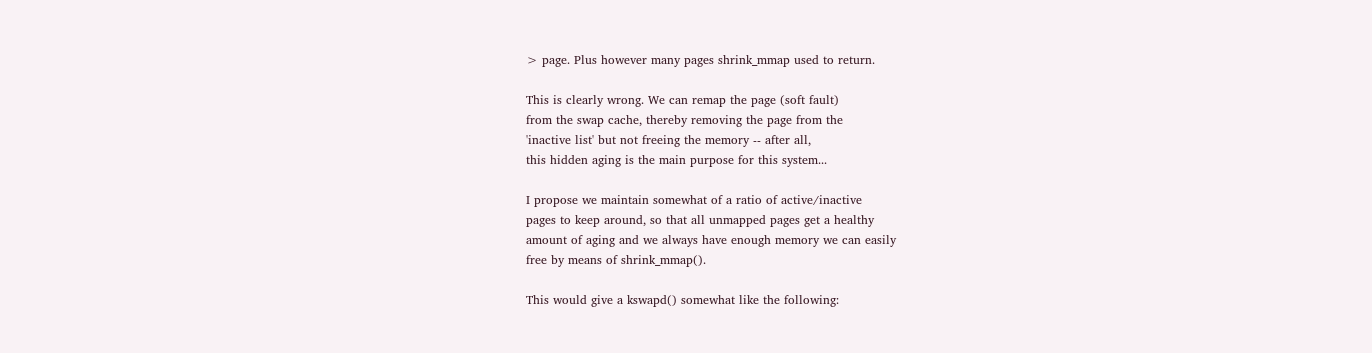> page. Plus however many pages shrink_mmap used to return.

This is clearly wrong. We can remap the page (soft fault)
from the swap cache, thereby removing the page from the
'inactive list' but not freeing the memory -- after all,
this hidden aging is the main purpose for this system...

I propose we maintain somewhat of a ratio of active/inactive
pages to keep around, so that all unmapped pages get a healthy
amount of aging and we always have enough memory we can easily
free by means of shrink_mmap().

This would give a kswapd() somewhat like the following: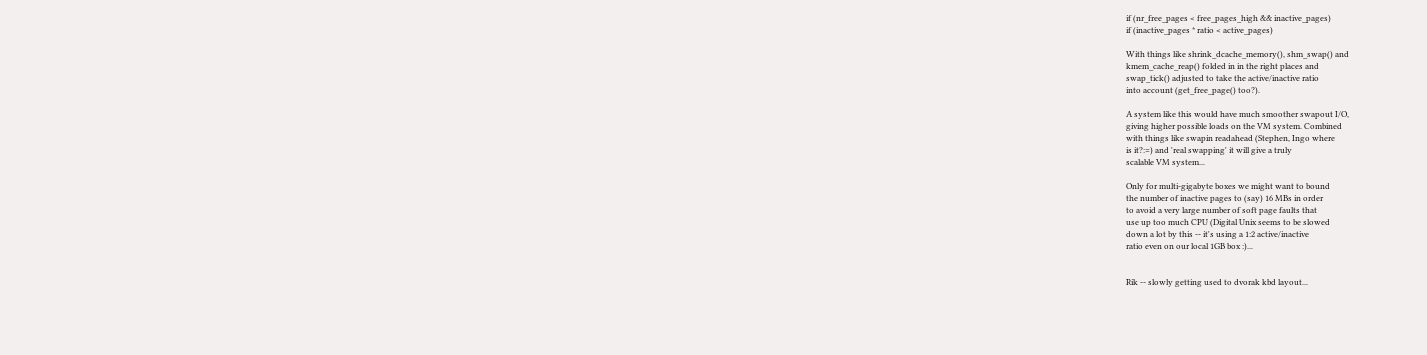if (nr_free_pages < free_pages_high && inactive_pages)
if (inactive_pages * ratio < active_pages)

With things like shrink_dcache_memory(), shm_swap() and
kmem_cache_reap() folded in in the right places and
swap_tick() adjusted to take the active/inactive ratio
into account (get_free_page() too?).

A system like this would have much smoother swapout I/O,
giving higher possible loads on the VM system. Combined
with things like swapin readahead (Stephen, Ingo where
is it?:=) and 'real swapping' it will give a truly
scalable VM system...

Only for multi-gigabyte boxes we might want to bound
the number of inactive pages to (say) 16 MBs in order
to avoid a very large number of soft page faults that
use up too much CPU (Digital Unix seems to be slowed
down a lot by this -- it's using a 1:2 active/inactive
ratio even on our local 1GB box :)...


Rik -- slowly getting used to dvorak kbd layout...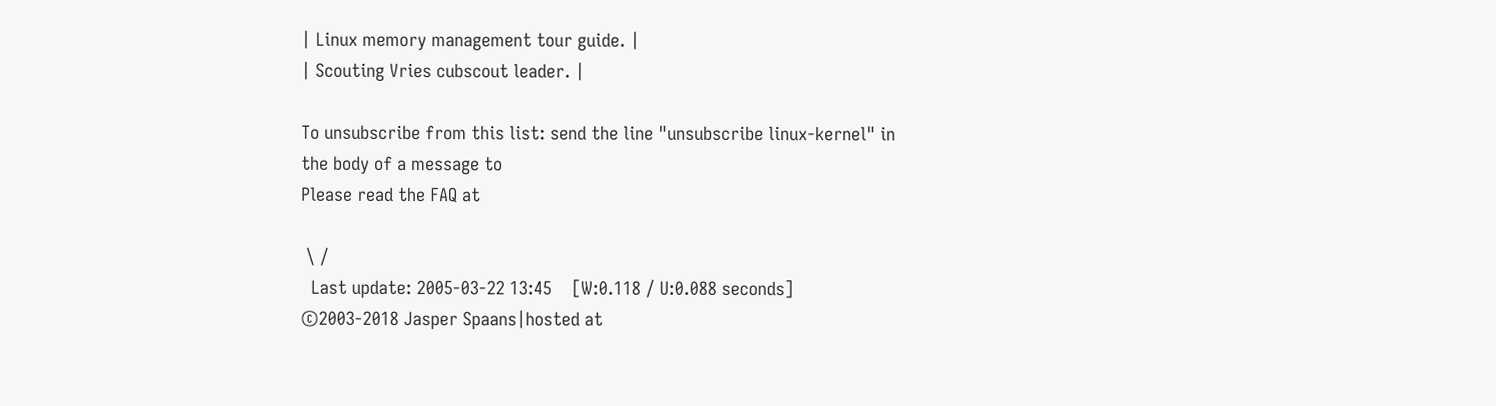| Linux memory management tour guide. |
| Scouting Vries cubscout leader. |

To unsubscribe from this list: send the line "unsubscribe linux-kernel" in
the body of a message to
Please read the FAQ at

 \ /
  Last update: 2005-03-22 13:45    [W:0.118 / U:0.088 seconds]
©2003-2018 Jasper Spaans|hosted at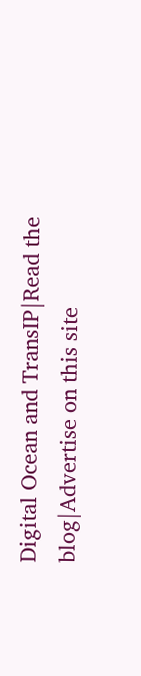Digital Ocean and TransIP|Read the blog|Advertise on this site